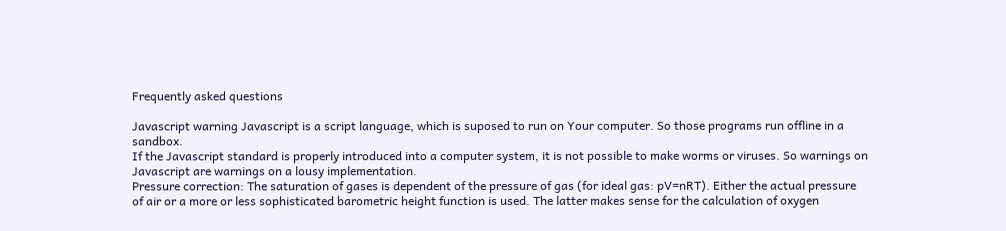Frequently asked questions

Javascript warning Javascript is a script language, which is suposed to run on Your computer. So those programs run offline in a sandbox.
If the Javascript standard is properly introduced into a computer system, it is not possible to make worms or viruses. So warnings on Javascript are warnings on a lousy implementation.
Pressure correction: The saturation of gases is dependent of the pressure of gas (for ideal gas: pV=nRT). Either the actual pressure of air or a more or less sophisticated barometric height function is used. The latter makes sense for the calculation of oxygen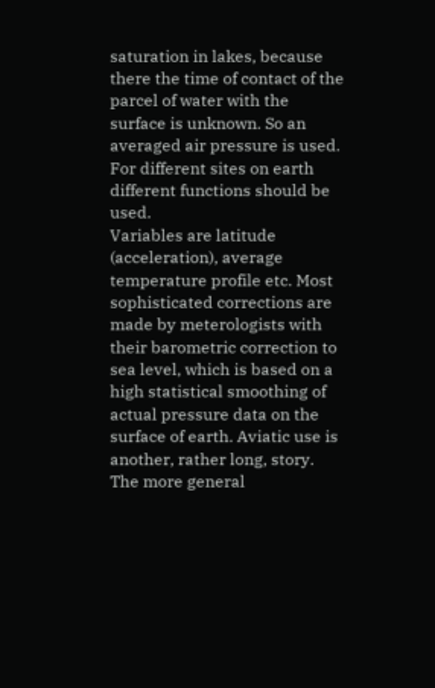saturation in lakes, because there the time of contact of the parcel of water with the surface is unknown. So an averaged air pressure is used. For different sites on earth different functions should be used.
Variables are latitude (acceleration), average temperature profile etc. Most sophisticated corrections are made by meterologists with their barometric correction to sea level, which is based on a high statistical smoothing of actual pressure data on the surface of earth. Aviatic use is another, rather long, story.
The more general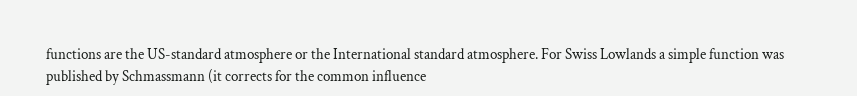functions are the US-standard atmosphere or the International standard atmosphere. For Swiss Lowlands a simple function was published by Schmassmann (it corrects for the common influence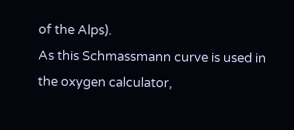of the Alps).
As this Schmassmann curve is used in the oxygen calculator,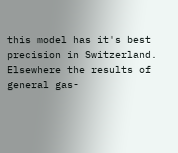this model has it's best precision in Switzerland. Elsewhere the results of general gas-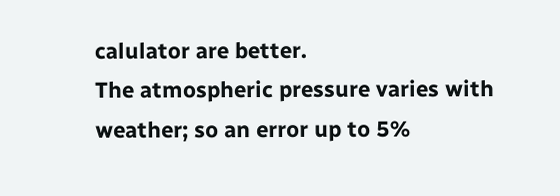calulator are better.
The atmospheric pressure varies with weather; so an error up to 5%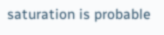saturation is probable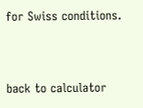for Swiss conditions.


back to calculator